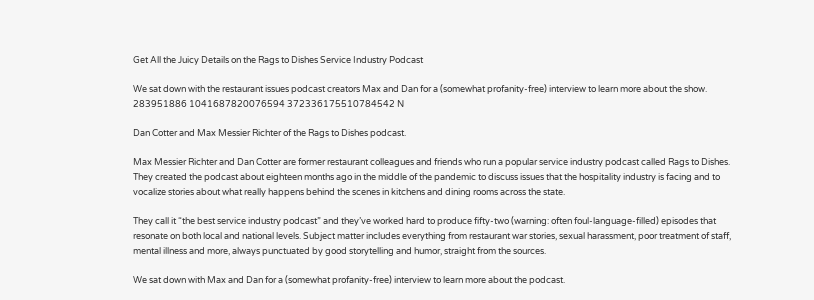Get All the Juicy Details on the Rags to Dishes Service Industry Podcast

We sat down with the restaurant issues podcast creators Max and Dan for a (somewhat profanity-free) interview to learn more about the show.
283951886 1041687820076594 372336175510784542 N

Dan Cotter and Max Messier Richter of the Rags to Dishes podcast.

Max Messier Richter and Dan Cotter are former restaurant colleagues and friends who run a popular service industry podcast called Rags to Dishes. They created the podcast about eighteen months ago in the middle of the pandemic to discuss issues that the hospitality industry is facing and to vocalize stories about what really happens behind the scenes in kitchens and dining rooms across the state.

They call it “the best service industry podcast” and they’ve worked hard to produce fifty-two (warning: often foul-language-filled) episodes that resonate on both local and national levels. Subject matter includes everything from restaurant war stories, sexual harassment, poor treatment of staff, mental illness and more, always punctuated by good storytelling and humor, straight from the sources.

We sat down with Max and Dan for a (somewhat profanity-free) interview to learn more about the podcast.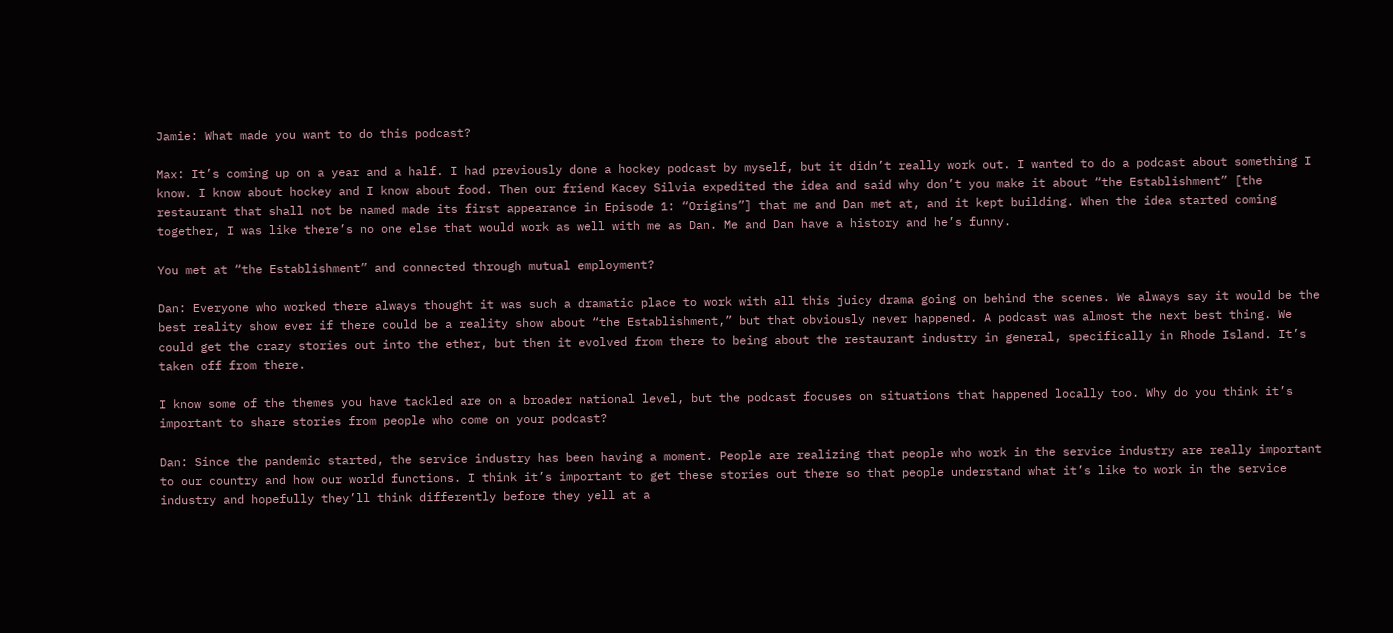Jamie: What made you want to do this podcast?

Max: It’s coming up on a year and a half. I had previously done a hockey podcast by myself, but it didn’t really work out. I wanted to do a podcast about something I know. I know about hockey and I know about food. Then our friend Kacey Silvia expedited the idea and said why don’t you make it about “the Establishment” [the restaurant that shall not be named made its first appearance in Episode 1: “Origins”] that me and Dan met at, and it kept building. When the idea started coming together, I was like there’s no one else that would work as well with me as Dan. Me and Dan have a history and he’s funny.

You met at “the Establishment” and connected through mutual employment?

Dan: Everyone who worked there always thought it was such a dramatic place to work with all this juicy drama going on behind the scenes. We always say it would be the best reality show ever if there could be a reality show about “the Establishment,” but that obviously never happened. A podcast was almost the next best thing. We could get the crazy stories out into the ether, but then it evolved from there to being about the restaurant industry in general, specifically in Rhode Island. It’s taken off from there.

I know some of the themes you have tackled are on a broader national level, but the podcast focuses on situations that happened locally too. Why do you think it’s important to share stories from people who come on your podcast?

Dan: Since the pandemic started, the service industry has been having a moment. People are realizing that people who work in the service industry are really important to our country and how our world functions. I think it’s important to get these stories out there so that people understand what it’s like to work in the service industry and hopefully they’ll think differently before they yell at a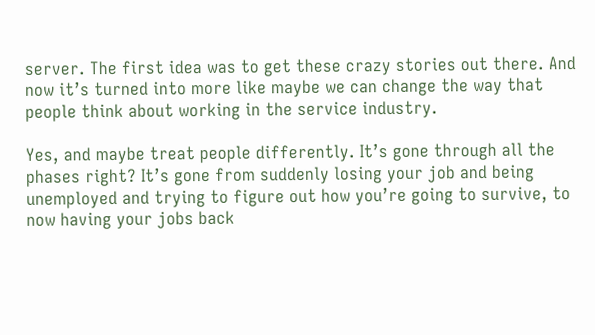server. The first idea was to get these crazy stories out there. And now it’s turned into more like maybe we can change the way that people think about working in the service industry.

Yes, and maybe treat people differently. It’s gone through all the phases right? It’s gone from suddenly losing your job and being unemployed and trying to figure out how you’re going to survive, to now having your jobs back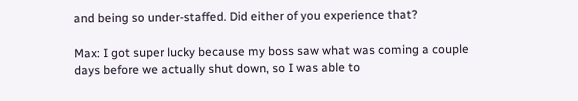and being so under-staffed. Did either of you experience that?

Max: I got super lucky because my boss saw what was coming a couple days before we actually shut down, so I was able to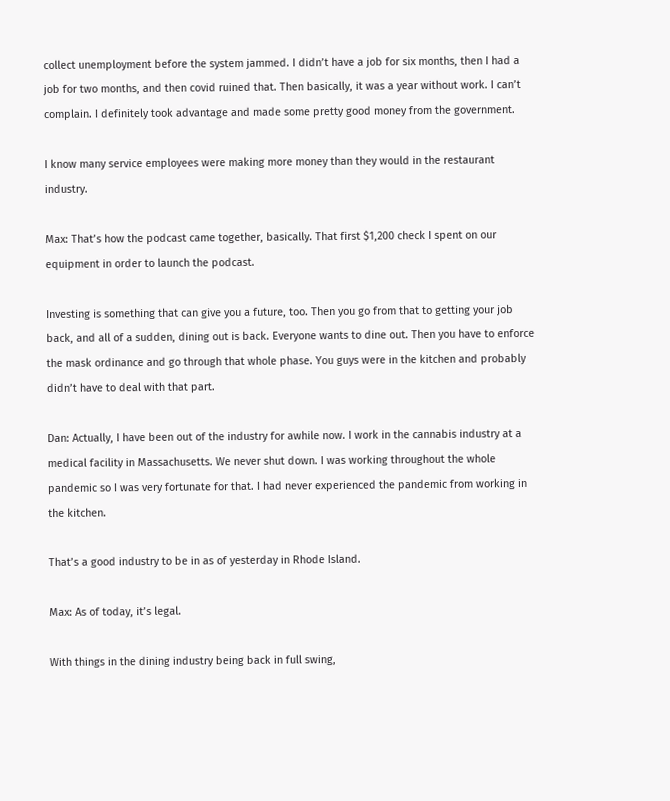collect unemployment before the system jammed. I didn’t have a job for six months, then I had a job for two months, and then covid ruined that. Then basically, it was a year without work. I can’t complain. I definitely took advantage and made some pretty good money from the government.

I know many service employees were making more money than they would in the restaurant industry.

Max: That’s how the podcast came together, basically. That first $1,200 check I spent on our equipment in order to launch the podcast.

Investing is something that can give you a future, too. Then you go from that to getting your job back, and all of a sudden, dining out is back. Everyone wants to dine out. Then you have to enforce the mask ordinance and go through that whole phase. You guys were in the kitchen and probably didn’t have to deal with that part.

Dan: Actually, I have been out of the industry for awhile now. I work in the cannabis industry at a medical facility in Massachusetts. We never shut down. I was working throughout the whole pandemic so I was very fortunate for that. I had never experienced the pandemic from working in the kitchen.

That’s a good industry to be in as of yesterday in Rhode Island.

Max: As of today, it’s legal.

With things in the dining industry being back in full swing,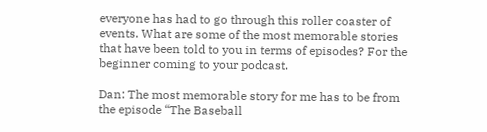everyone has had to go through this roller coaster of events. What are some of the most memorable stories that have been told to you in terms of episodes? For the beginner coming to your podcast.

Dan: The most memorable story for me has to be from the episode “The Baseball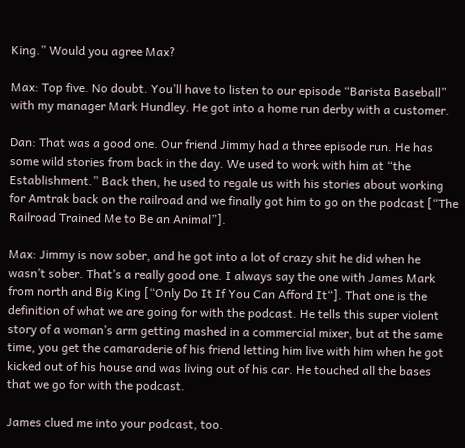King.” Would you agree Max?

Max: Top five. No doubt. You’ll have to listen to our episode “Barista Baseball” with my manager Mark Hundley. He got into a home run derby with a customer.

Dan: That was a good one. Our friend Jimmy had a three episode run. He has some wild stories from back in the day. We used to work with him at “the Establishment.” Back then, he used to regale us with his stories about working for Amtrak back on the railroad and we finally got him to go on the podcast [“The Railroad Trained Me to Be an Animal”].

Max: Jimmy is now sober, and he got into a lot of crazy shit he did when he wasn’t sober. That’s a really good one. I always say the one with James Mark from north and Big King [“Only Do It If You Can Afford It“]. That one is the definition of what we are going for with the podcast. He tells this super violent story of a woman’s arm getting mashed in a commercial mixer, but at the same time, you get the camaraderie of his friend letting him live with him when he got kicked out of his house and was living out of his car. He touched all the bases that we go for with the podcast.

James clued me into your podcast, too.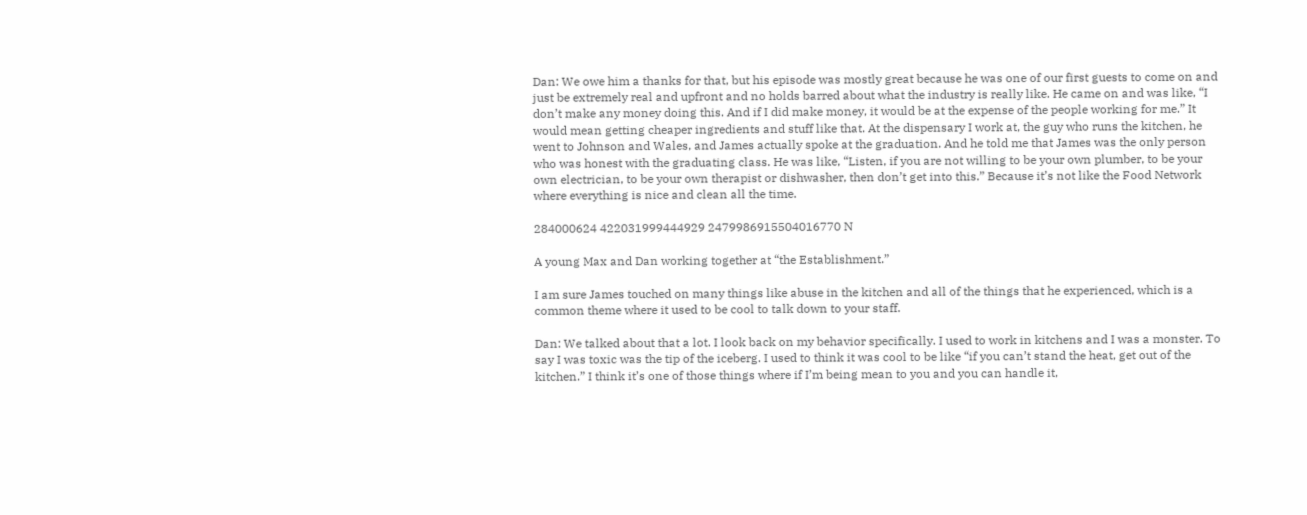Dan: We owe him a thanks for that, but his episode was mostly great because he was one of our first guests to come on and just be extremely real and upfront and no holds barred about what the industry is really like. He came on and was like, “I don’t make any money doing this. And if I did make money, it would be at the expense of the people working for me.” It would mean getting cheaper ingredients and stuff like that. At the dispensary I work at, the guy who runs the kitchen, he went to Johnson and Wales, and James actually spoke at the graduation. And he told me that James was the only person who was honest with the graduating class. He was like, “Listen, if you are not willing to be your own plumber, to be your own electrician, to be your own therapist or dishwasher, then don’t get into this.” Because it’s not like the Food Network where everything is nice and clean all the time.

284000624 422031999444929 2479986915504016770 N

A young Max and Dan working together at “the Establishment.”

I am sure James touched on many things like abuse in the kitchen and all of the things that he experienced, which is a common theme where it used to be cool to talk down to your staff.

Dan: We talked about that a lot. I look back on my behavior specifically. I used to work in kitchens and I was a monster. To say I was toxic was the tip of the iceberg. I used to think it was cool to be like “if you can’t stand the heat, get out of the kitchen.” I think it’s one of those things where if I’m being mean to you and you can handle it,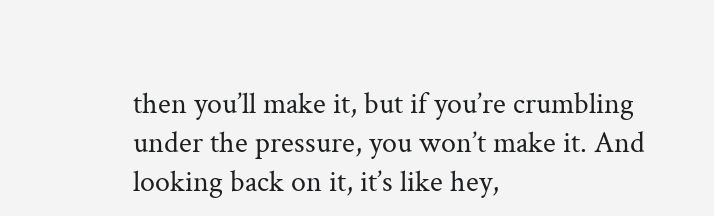then you’ll make it, but if you’re crumbling under the pressure, you won’t make it. And looking back on it, it’s like hey,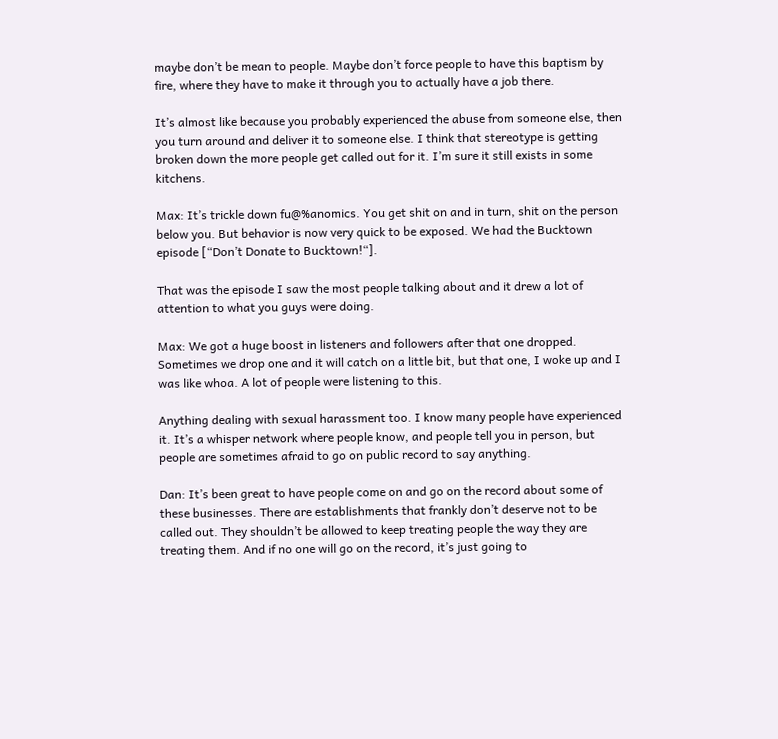maybe don’t be mean to people. Maybe don’t force people to have this baptism by fire, where they have to make it through you to actually have a job there.

It’s almost like because you probably experienced the abuse from someone else, then you turn around and deliver it to someone else. I think that stereotype is getting broken down the more people get called out for it. I’m sure it still exists in some kitchens.

Max: It’s trickle down fu@%anomics. You get shit on and in turn, shit on the person below you. But behavior is now very quick to be exposed. We had the Bucktown episode [“Don’t Donate to Bucktown!“].

That was the episode I saw the most people talking about and it drew a lot of attention to what you guys were doing.

Max: We got a huge boost in listeners and followers after that one dropped. Sometimes we drop one and it will catch on a little bit, but that one, I woke up and I was like whoa. A lot of people were listening to this.

Anything dealing with sexual harassment too. I know many people have experienced it. It’s a whisper network where people know, and people tell you in person, but people are sometimes afraid to go on public record to say anything.

Dan: It’s been great to have people come on and go on the record about some of these businesses. There are establishments that frankly don’t deserve not to be called out. They shouldn’t be allowed to keep treating people the way they are treating them. And if no one will go on the record, it’s just going to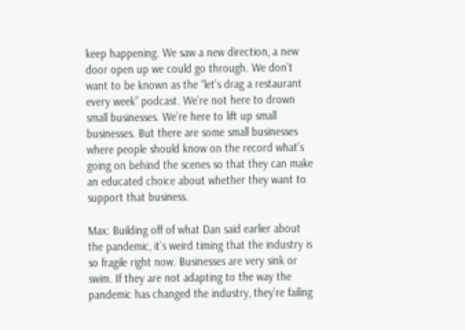keep happening. We saw a new direction, a new door open up we could go through. We don’t want to be known as the “let’s drag a restaurant every week” podcast. We’re not here to drown small businesses. We’re here to lift up small businesses. But there are some small businesses where people should know on the record what’s going on behind the scenes so that they can make an educated choice about whether they want to support that business.

Max: Building off of what Dan said earlier about the pandemic, it’s weird timing that the industry is so fragile right now. Businesses are very sink or swim. If they are not adapting to the way the pandemic has changed the industry, they’re failing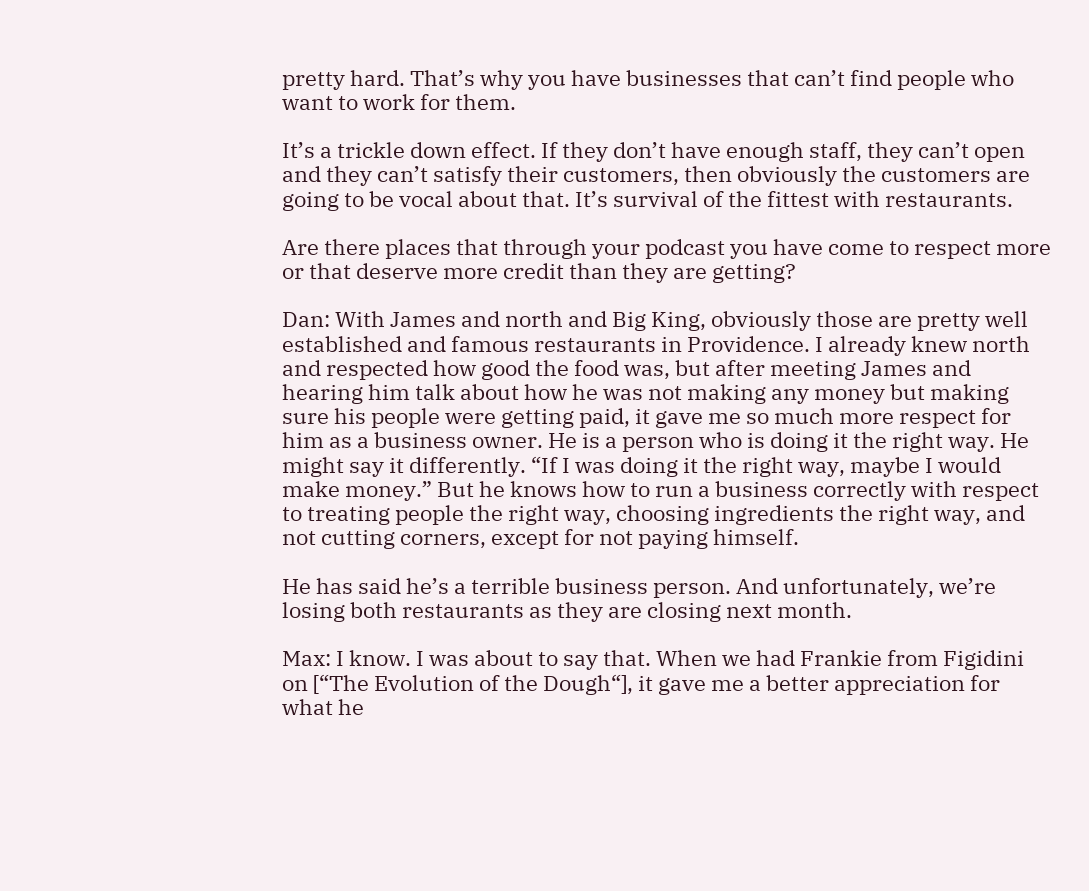pretty hard. That’s why you have businesses that can’t find people who want to work for them.

It’s a trickle down effect. If they don’t have enough staff, they can’t open and they can’t satisfy their customers, then obviously the customers are going to be vocal about that. It’s survival of the fittest with restaurants.

Are there places that through your podcast you have come to respect more or that deserve more credit than they are getting?

Dan: With James and north and Big King, obviously those are pretty well established and famous restaurants in Providence. I already knew north and respected how good the food was, but after meeting James and hearing him talk about how he was not making any money but making sure his people were getting paid, it gave me so much more respect for him as a business owner. He is a person who is doing it the right way. He might say it differently. “If I was doing it the right way, maybe I would make money.” But he knows how to run a business correctly with respect to treating people the right way, choosing ingredients the right way, and not cutting corners, except for not paying himself.

He has said he’s a terrible business person. And unfortunately, we’re losing both restaurants as they are closing next month.

Max: I know. I was about to say that. When we had Frankie from Figidini on [“The Evolution of the Dough“], it gave me a better appreciation for what he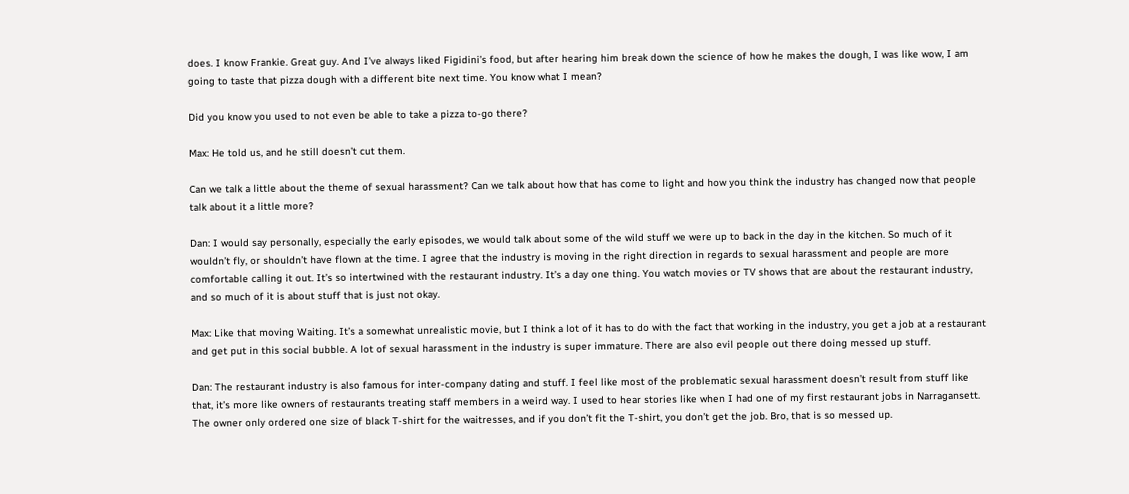does. I know Frankie. Great guy. And I’ve always liked Figidini’s food, but after hearing him break down the science of how he makes the dough, I was like wow, I am going to taste that pizza dough with a different bite next time. You know what I mean?

Did you know you used to not even be able to take a pizza to-go there?

Max: He told us, and he still doesn’t cut them.

Can we talk a little about the theme of sexual harassment? Can we talk about how that has come to light and how you think the industry has changed now that people talk about it a little more?

Dan: I would say personally, especially the early episodes, we would talk about some of the wild stuff we were up to back in the day in the kitchen. So much of it wouldn’t fly, or shouldn’t have flown at the time. I agree that the industry is moving in the right direction in regards to sexual harassment and people are more comfortable calling it out. It’s so intertwined with the restaurant industry. It’s a day one thing. You watch movies or TV shows that are about the restaurant industry, and so much of it is about stuff that is just not okay.

Max: Like that moving Waiting. It’s a somewhat unrealistic movie, but I think a lot of it has to do with the fact that working in the industry, you get a job at a restaurant and get put in this social bubble. A lot of sexual harassment in the industry is super immature. There are also evil people out there doing messed up stuff.

Dan: The restaurant industry is also famous for inter-company dating and stuff. I feel like most of the problematic sexual harassment doesn’t result from stuff like that, it’s more like owners of restaurants treating staff members in a weird way. I used to hear stories like when I had one of my first restaurant jobs in Narragansett. The owner only ordered one size of black T-shirt for the waitresses, and if you don’t fit the T-shirt, you don’t get the job. Bro, that is so messed up.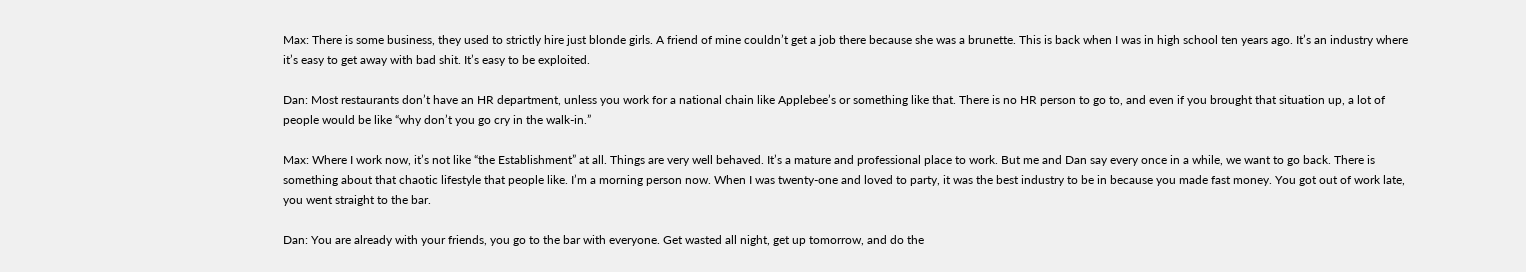Max: There is some business, they used to strictly hire just blonde girls. A friend of mine couldn’t get a job there because she was a brunette. This is back when I was in high school ten years ago. It’s an industry where it’s easy to get away with bad shit. It’s easy to be exploited.

Dan: Most restaurants don’t have an HR department, unless you work for a national chain like Applebee’s or something like that. There is no HR person to go to, and even if you brought that situation up, a lot of people would be like “why don’t you go cry in the walk-in.”

Max: Where I work now, it’s not like “the Establishment” at all. Things are very well behaved. It’s a mature and professional place to work. But me and Dan say every once in a while, we want to go back. There is something about that chaotic lifestyle that people like. I’m a morning person now. When I was twenty-one and loved to party, it was the best industry to be in because you made fast money. You got out of work late, you went straight to the bar.

Dan: You are already with your friends, you go to the bar with everyone. Get wasted all night, get up tomorrow, and do the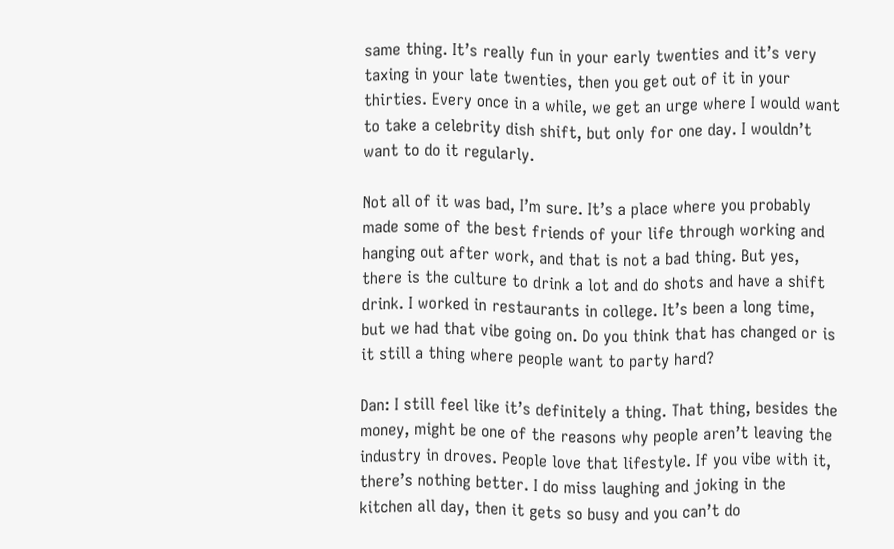same thing. It’s really fun in your early twenties and it’s very taxing in your late twenties, then you get out of it in your thirties. Every once in a while, we get an urge where I would want to take a celebrity dish shift, but only for one day. I wouldn’t want to do it regularly.

Not all of it was bad, I’m sure. It’s a place where you probably made some of the best friends of your life through working and hanging out after work, and that is not a bad thing. But yes, there is the culture to drink a lot and do shots and have a shift drink. I worked in restaurants in college. It’s been a long time, but we had that vibe going on. Do you think that has changed or is it still a thing where people want to party hard?

Dan: I still feel like it’s definitely a thing. That thing, besides the money, might be one of the reasons why people aren’t leaving the industry in droves. People love that lifestyle. If you vibe with it, there’s nothing better. I do miss laughing and joking in the kitchen all day, then it gets so busy and you can’t do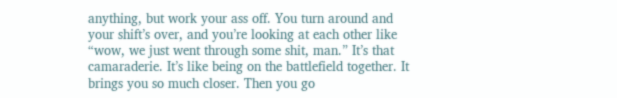anything, but work your ass off. You turn around and your shift’s over, and you’re looking at each other like “wow, we just went through some shit, man.” It’s that camaraderie. It’s like being on the battlefield together. It brings you so much closer. Then you go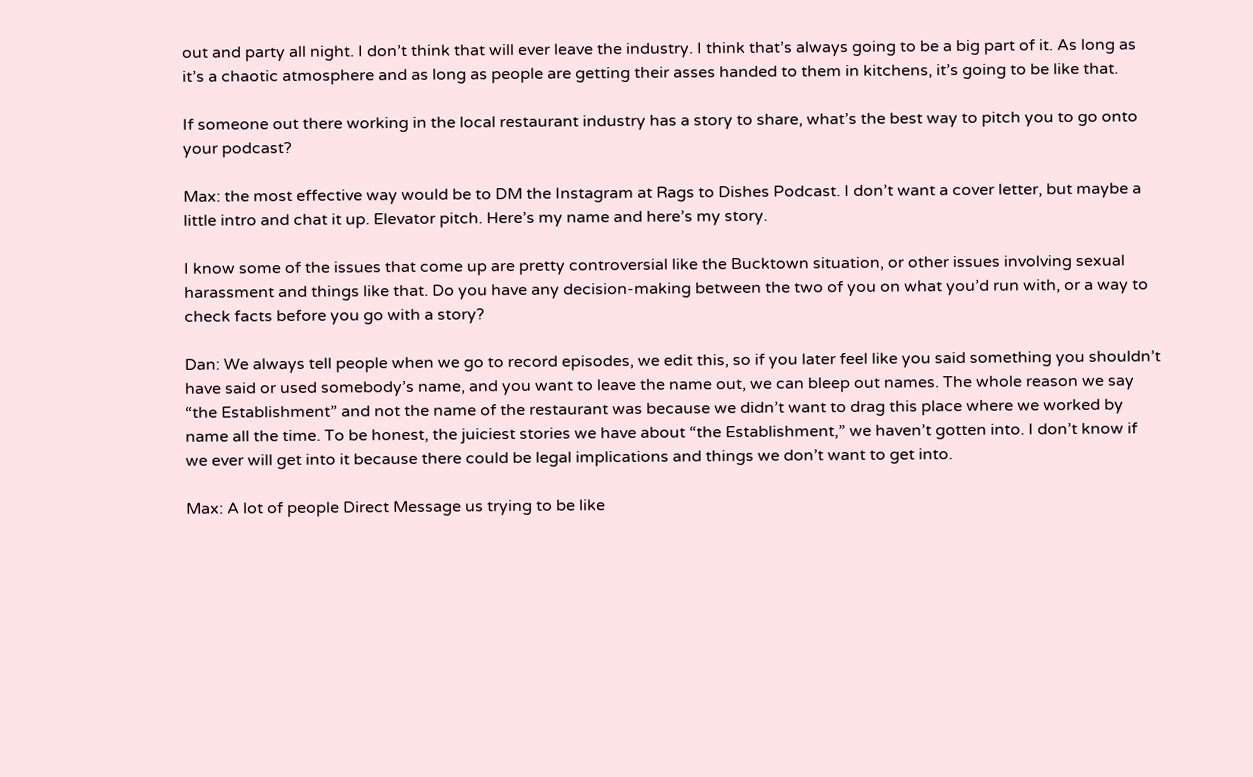out and party all night. I don’t think that will ever leave the industry. I think that’s always going to be a big part of it. As long as it’s a chaotic atmosphere and as long as people are getting their asses handed to them in kitchens, it’s going to be like that.

If someone out there working in the local restaurant industry has a story to share, what’s the best way to pitch you to go onto your podcast?

Max: the most effective way would be to DM the Instagram at Rags to Dishes Podcast. I don’t want a cover letter, but maybe a little intro and chat it up. Elevator pitch. Here’s my name and here’s my story.

I know some of the issues that come up are pretty controversial like the Bucktown situation, or other issues involving sexual harassment and things like that. Do you have any decision-making between the two of you on what you’d run with, or a way to check facts before you go with a story?

Dan: We always tell people when we go to record episodes, we edit this, so if you later feel like you said something you shouldn’t have said or used somebody’s name, and you want to leave the name out, we can bleep out names. The whole reason we say “the Establishment” and not the name of the restaurant was because we didn’t want to drag this place where we worked by name all the time. To be honest, the juiciest stories we have about “the Establishment,” we haven’t gotten into. I don’t know if we ever will get into it because there could be legal implications and things we don’t want to get into.

Max: A lot of people Direct Message us trying to be like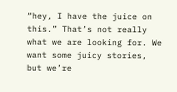“hey, I have the juice on this.” That’s not really what we are looking for. We want some juicy stories, but we’re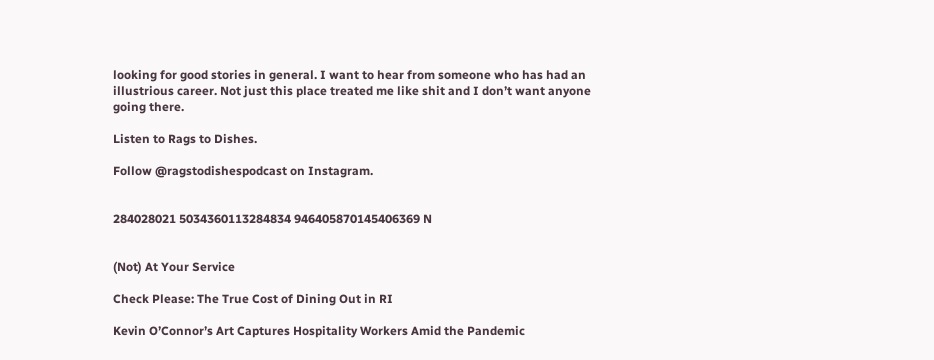looking for good stories in general. I want to hear from someone who has had an illustrious career. Not just this place treated me like shit and I don’t want anyone going there.

Listen to Rags to Dishes.

Follow @ragstodishespodcast on Instagram.


284028021 5034360113284834 946405870145406369 N


(Not) At Your Service

Check Please: The True Cost of Dining Out in RI

Kevin O’Connor’s Art Captures Hospitality Workers Amid the Pandemic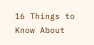16 Things to Know About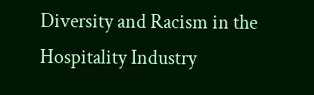Diversity and Racism in the Hospitality Industry